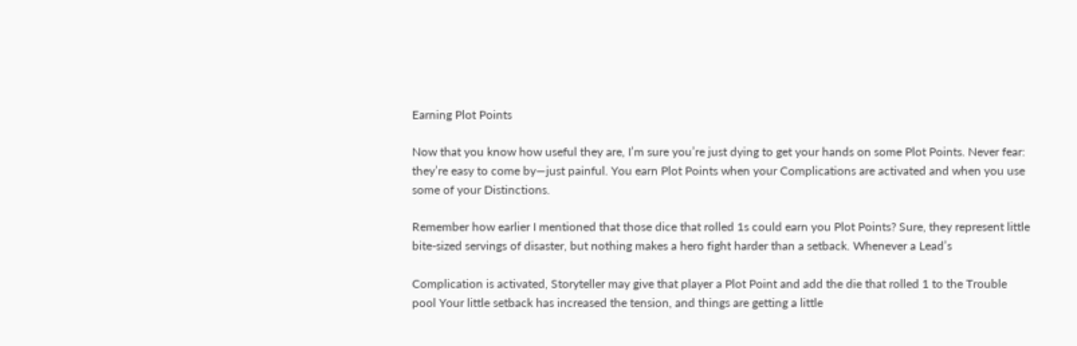Earning Plot Points

Now that you know how useful they are, I’m sure you’re just dying to get your hands on some Plot Points. Never fear: they’re easy to come by—just painful. You earn Plot Points when your Complications are activated and when you use some of your Distinctions.

Remember how earlier I mentioned that those dice that rolled 1s could earn you Plot Points? Sure, they represent little bite-sized servings of disaster, but nothing makes a hero fight harder than a setback. Whenever a Lead’s

Complication is activated, Storyteller may give that player a Plot Point and add the die that rolled 1 to the Trouble pool Your little setback has increased the tension, and things are getting a little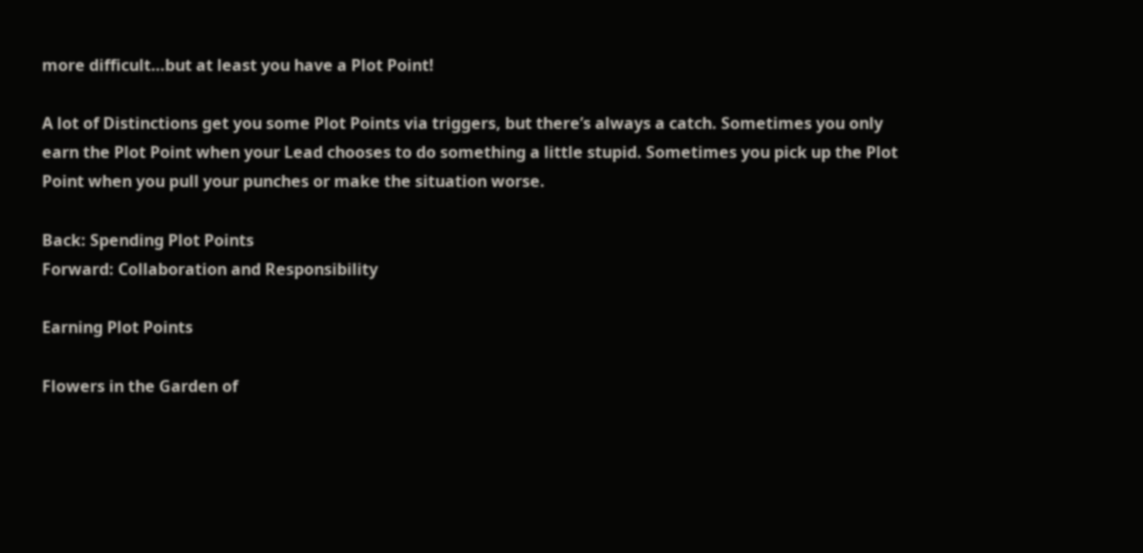more difficult…but at least you have a Plot Point!

A lot of Distinctions get you some Plot Points via triggers, but there’s always a catch. Sometimes you only earn the Plot Point when your Lead chooses to do something a little stupid. Sometimes you pick up the Plot Point when you pull your punches or make the situation worse.

Back: Spending Plot Points
Forward: Collaboration and Responsibility

Earning Plot Points

Flowers in the Garden of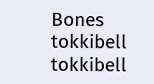Bones tokkibell tokkibell